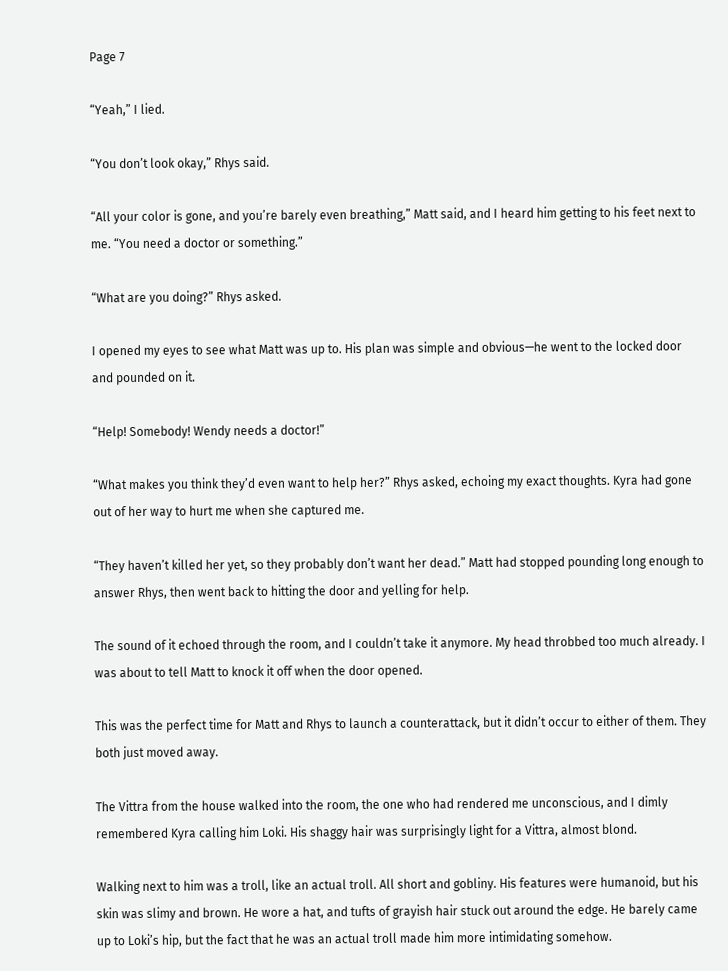Page 7

“Yeah,” I lied.

“You don’t look okay,” Rhys said.

“All your color is gone, and you’re barely even breathing,” Matt said, and I heard him getting to his feet next to me. “You need a doctor or something.”

“What are you doing?” Rhys asked.

I opened my eyes to see what Matt was up to. His plan was simple and obvious—he went to the locked door and pounded on it.

“Help! Somebody! Wendy needs a doctor!”

“What makes you think they’d even want to help her?” Rhys asked, echoing my exact thoughts. Kyra had gone out of her way to hurt me when she captured me.

“They haven’t killed her yet, so they probably don’t want her dead.” Matt had stopped pounding long enough to answer Rhys, then went back to hitting the door and yelling for help.

The sound of it echoed through the room, and I couldn’t take it anymore. My head throbbed too much already. I was about to tell Matt to knock it off when the door opened.

This was the perfect time for Matt and Rhys to launch a counterattack, but it didn’t occur to either of them. They both just moved away.

The Vittra from the house walked into the room, the one who had rendered me unconscious, and I dimly remembered Kyra calling him Loki. His shaggy hair was surprisingly light for a Vittra, almost blond.

Walking next to him was a troll, like an actual troll. All short and gobliny. His features were humanoid, but his skin was slimy and brown. He wore a hat, and tufts of grayish hair stuck out around the edge. He barely came up to Loki’s hip, but the fact that he was an actual troll made him more intimidating somehow.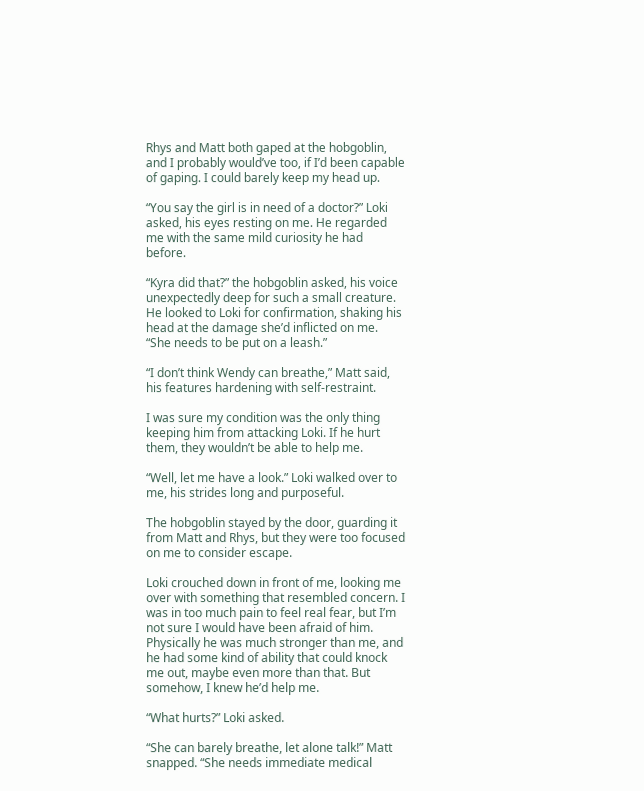Rhys and Matt both gaped at the hobgoblin, and I probably would’ve too, if I’d been capable of gaping. I could barely keep my head up.

“You say the girl is in need of a doctor?” Loki asked, his eyes resting on me. He regarded me with the same mild curiosity he had before.

“Kyra did that?” the hobgoblin asked, his voice unexpectedly deep for such a small creature. He looked to Loki for confirmation, shaking his head at the damage she’d inflicted on me. “She needs to be put on a leash.”

“I don’t think Wendy can breathe,” Matt said, his features hardening with self-restraint.

I was sure my condition was the only thing keeping him from attacking Loki. If he hurt them, they wouldn’t be able to help me.

“Well, let me have a look.” Loki walked over to me, his strides long and purposeful.

The hobgoblin stayed by the door, guarding it from Matt and Rhys, but they were too focused on me to consider escape.

Loki crouched down in front of me, looking me over with something that resembled concern. I was in too much pain to feel real fear, but I’m not sure I would have been afraid of him. Physically he was much stronger than me, and he had some kind of ability that could knock me out, maybe even more than that. But somehow, I knew he’d help me.

“What hurts?” Loki asked.

“She can barely breathe, let alone talk!” Matt snapped. “She needs immediate medical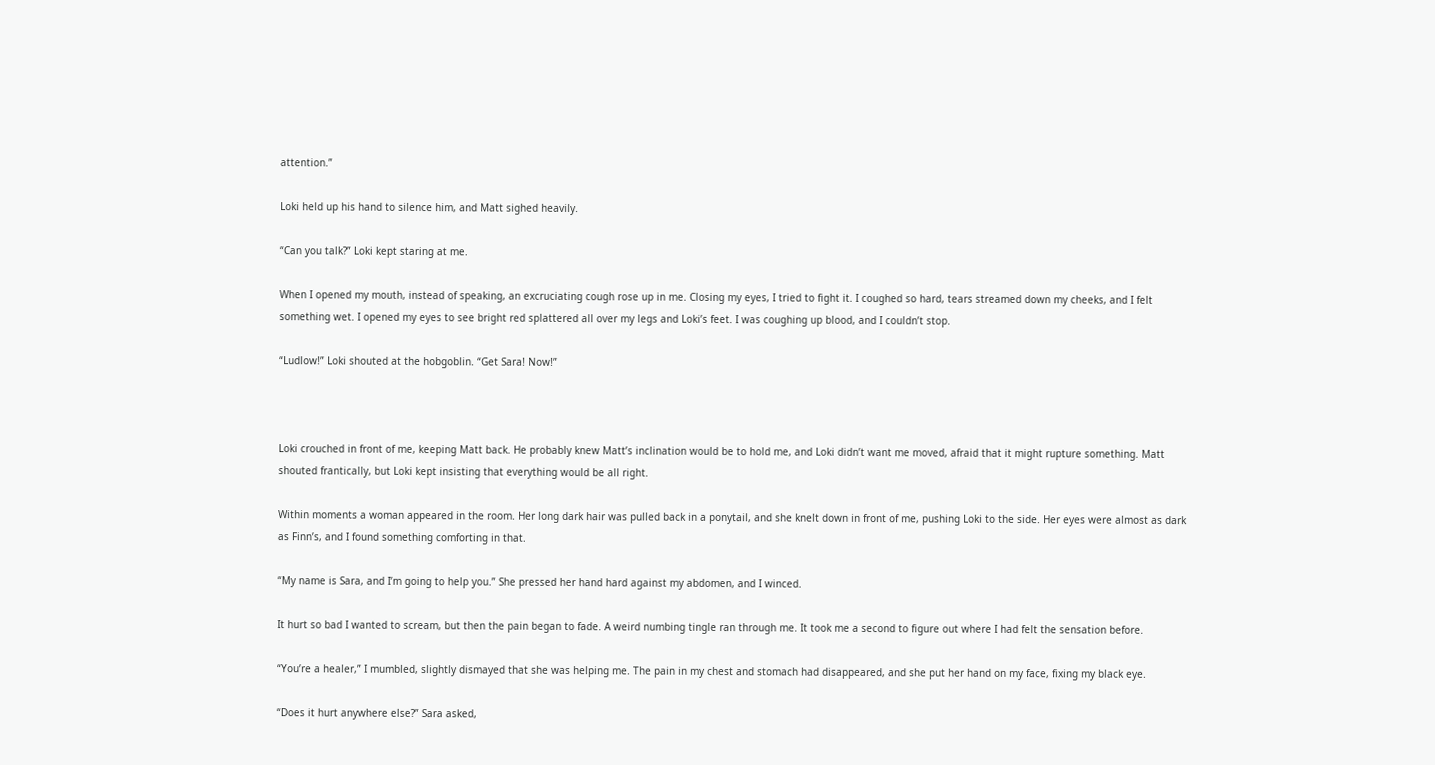attention.”

Loki held up his hand to silence him, and Matt sighed heavily.

“Can you talk?” Loki kept staring at me.

When I opened my mouth, instead of speaking, an excruciating cough rose up in me. Closing my eyes, I tried to fight it. I coughed so hard, tears streamed down my cheeks, and I felt something wet. I opened my eyes to see bright red splattered all over my legs and Loki’s feet. I was coughing up blood, and I couldn’t stop.

“Ludlow!” Loki shouted at the hobgoblin. “Get Sara! Now!”



Loki crouched in front of me, keeping Matt back. He probably knew Matt’s inclination would be to hold me, and Loki didn’t want me moved, afraid that it might rupture something. Matt shouted frantically, but Loki kept insisting that everything would be all right.

Within moments a woman appeared in the room. Her long dark hair was pulled back in a ponytail, and she knelt down in front of me, pushing Loki to the side. Her eyes were almost as dark as Finn’s, and I found something comforting in that.

“My name is Sara, and I’m going to help you.” She pressed her hand hard against my abdomen, and I winced.

It hurt so bad I wanted to scream, but then the pain began to fade. A weird numbing tingle ran through me. It took me a second to figure out where I had felt the sensation before.

“You’re a healer,” I mumbled, slightly dismayed that she was helping me. The pain in my chest and stomach had disappeared, and she put her hand on my face, fixing my black eye.

“Does it hurt anywhere else?” Sara asked,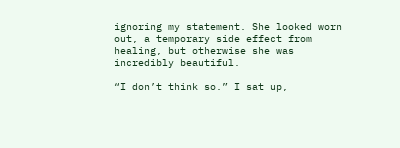ignoring my statement. She looked worn out, a temporary side effect from healing, but otherwise she was incredibly beautiful.

“I don’t think so.” I sat up,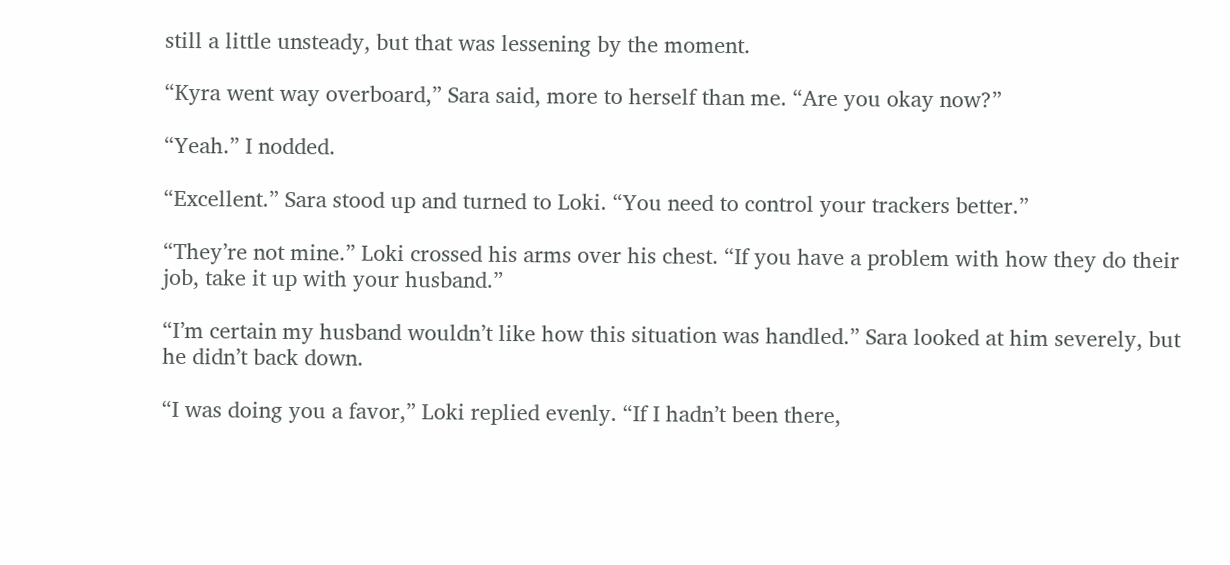still a little unsteady, but that was lessening by the moment.

“Kyra went way overboard,” Sara said, more to herself than me. “Are you okay now?”

“Yeah.” I nodded.

“Excellent.” Sara stood up and turned to Loki. “You need to control your trackers better.”

“They’re not mine.” Loki crossed his arms over his chest. “If you have a problem with how they do their job, take it up with your husband.”

“I’m certain my husband wouldn’t like how this situation was handled.” Sara looked at him severely, but he didn’t back down.

“I was doing you a favor,” Loki replied evenly. “If I hadn’t been there,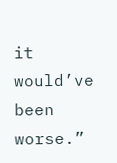it would’ve been worse.”